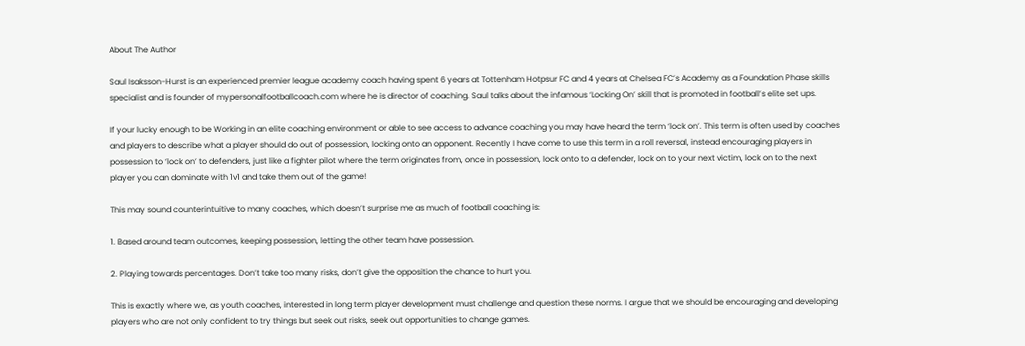About The Author

Saul Isaksson-Hurst is an experienced premier league academy coach having spent 6 years at Tottenham Hotpsur FC and 4 years at Chelsea FC’s Academy as a Foundation Phase skills specialist and is founder of mypersonalfootballcoach.com where he is director of coaching. Saul talks about the infamous ‘Locking On’ skill that is promoted in football’s elite set ups.

If your lucky enough to be Working in an elite coaching environment or able to see access to advance coaching you may have heard the term ‘lock on’. This term is often used by coaches and players to describe what a player should do out of possession, locking onto an opponent. Recently I have come to use this term in a roll reversal, instead encouraging players in possession to ‘lock on’ to defenders, just like a fighter pilot where the term originates from, once in possession, lock onto to a defender, lock on to your next victim, lock on to the next player you can dominate with 1v1 and take them out of the game!

This may sound counterintuitive to many coaches, which doesn’t surprise me as much of football coaching is:

1. Based around team outcomes, keeping possession, letting the other team have possession.

2. Playing towards percentages. Don’t take too many risks, don’t give the opposition the chance to hurt you.

This is exactly where we, as youth coaches, interested in long term player development must challenge and question these norms. I argue that we should be encouraging and developing players who are not only confident to try things but seek out risks, seek out opportunities to change games.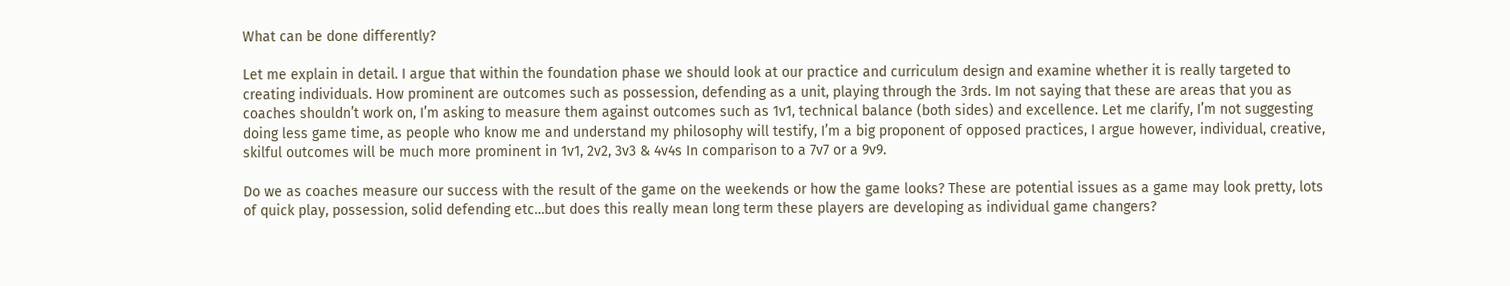What can be done differently?

Let me explain in detail. I argue that within the foundation phase we should look at our practice and curriculum design and examine whether it is really targeted to creating individuals. How prominent are outcomes such as possession, defending as a unit, playing through the 3rds. Im not saying that these are areas that you as coaches shouldn’t work on, I’m asking to measure them against outcomes such as 1v1, technical balance (both sides) and excellence. Let me clarify, I’m not suggesting doing less game time, as people who know me and understand my philosophy will testify, I’m a big proponent of opposed practices, I argue however, individual, creative, skilful outcomes will be much more prominent in 1v1, 2v2, 3v3 & 4v4s In comparison to a 7v7 or a 9v9.

Do we as coaches measure our success with the result of the game on the weekends or how the game looks? These are potential issues as a game may look pretty, lots of quick play, possession, solid defending etc…but does this really mean long term these players are developing as individual game changers?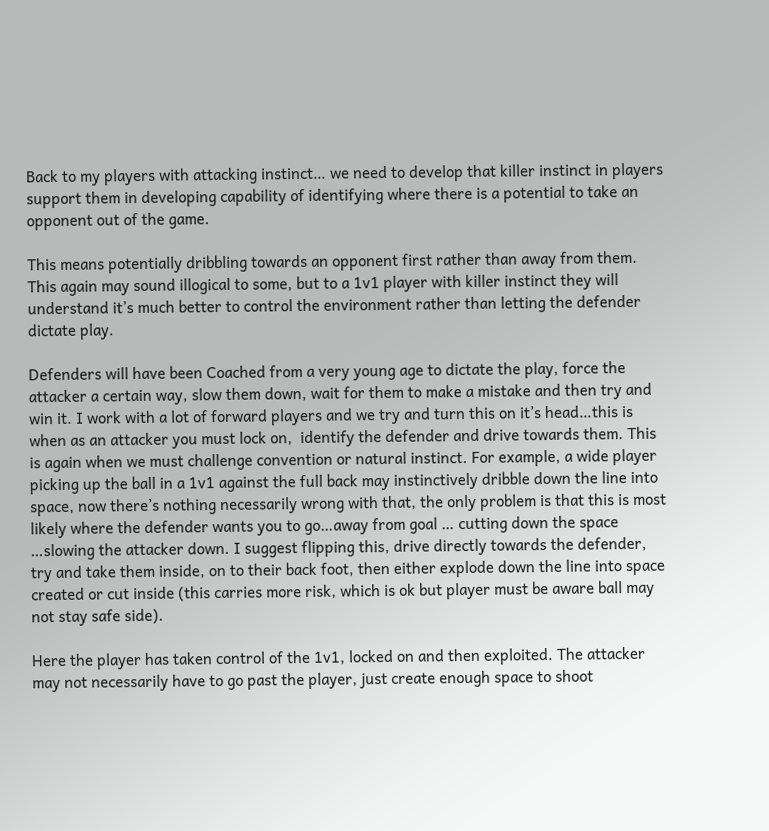Back to my players with attacking instinct… we need to develop that killer instinct in players support them in developing capability of identifying where there is a potential to take an opponent out of the game.

This means potentially dribbling towards an opponent first rather than away from them. This again may sound illogical to some, but to a 1v1 player with killer instinct they will understand it’s much better to control the environment rather than letting the defender dictate play.

Defenders will have been Coached from a very young age to dictate the play, force the attacker a certain way, slow them down, wait for them to make a mistake and then try and win it. I work with a lot of forward players and we try and turn this on it’s head…this is when as an attacker you must lock on,  identify the defender and drive towards them. This is again when we must challenge convention or natural instinct. For example, a wide player picking up the ball in a 1v1 against the full back may instinctively dribble down the line into space, now there’s nothing necessarily wrong with that, the only problem is that this is most likely where the defender wants you to go…away from goal … cutting down the space …slowing the attacker down. I suggest flipping this, drive directly towards the defender, try and take them inside, on to their back foot, then either explode down the line into space created or cut inside (this carries more risk, which is ok but player must be aware ball may not stay safe side).

Here the player has taken control of the 1v1, locked on and then exploited. The attacker may not necessarily have to go past the player, just create enough space to shoot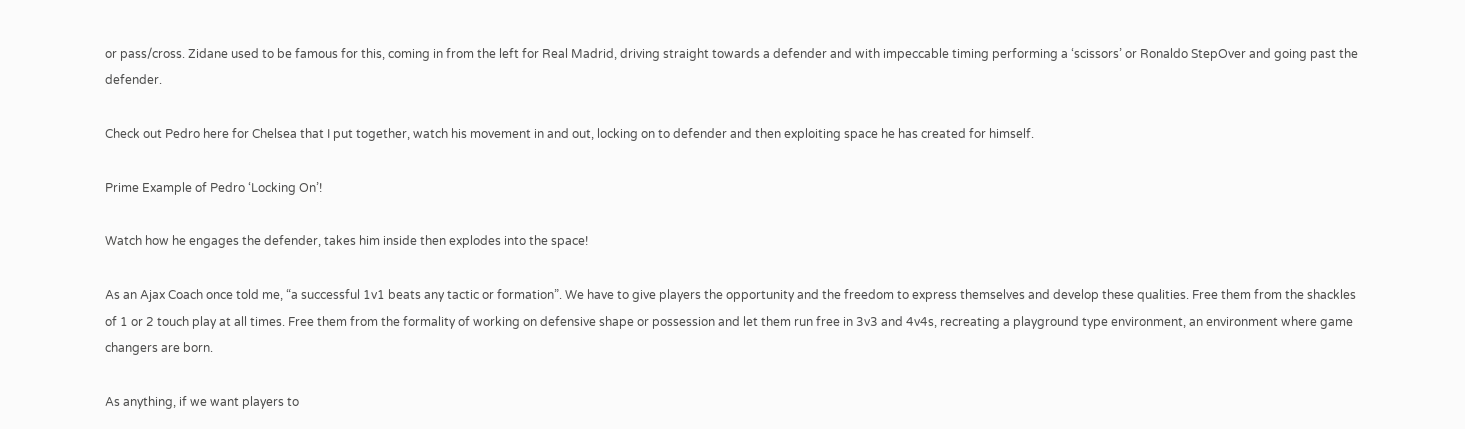or pass/cross. Zidane used to be famous for this, coming in from the left for Real Madrid, driving straight towards a defender and with impeccable timing performing a ‘scissors’ or Ronaldo StepOver and going past the defender.

Check out Pedro here for Chelsea that I put together, watch his movement in and out, locking on to defender and then exploiting space he has created for himself.

Prime Example of Pedro ‘Locking On’!

Watch how he engages the defender, takes him inside then explodes into the space!

As an Ajax Coach once told me, “a successful 1v1 beats any tactic or formation”. We have to give players the opportunity and the freedom to express themselves and develop these qualities. Free them from the shackles of 1 or 2 touch play at all times. Free them from the formality of working on defensive shape or possession and let them run free in 3v3 and 4v4s, recreating a playground type environment, an environment where game changers are born.

As anything, if we want players to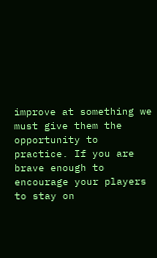improve at something we must give them the opportunity to practice. If you are brave enough to encourage your players to stay on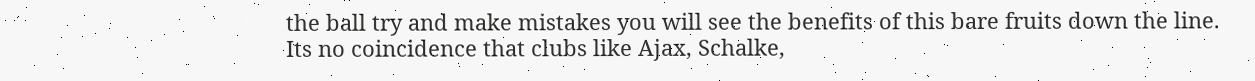the ball try and make mistakes you will see the benefits of this bare fruits down the line. Its no coincidence that clubs like Ajax, Schalke,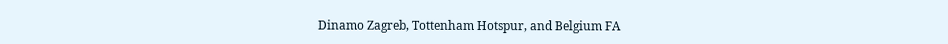Dinamo Zagreb, Tottenham Hotspur, and Belgium FA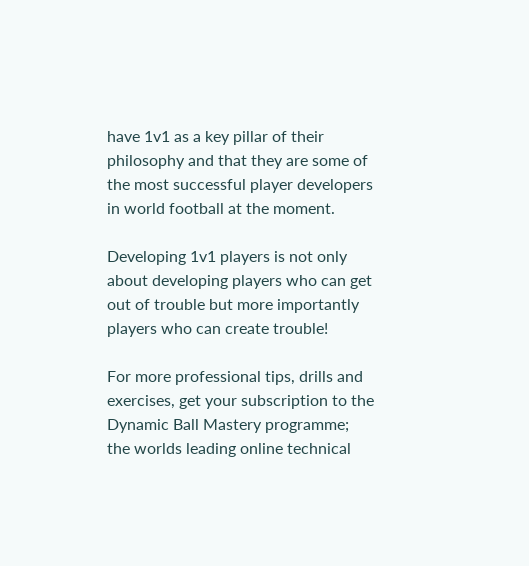have 1v1 as a key pillar of their philosophy and that they are some of the most successful player developers in world football at the moment.

Developing 1v1 players is not only about developing players who can get out of trouble but more importantly players who can create trouble!

For more professional tips, drills and exercises, get your subscription to the Dynamic Ball Mastery programme; the worlds leading online technical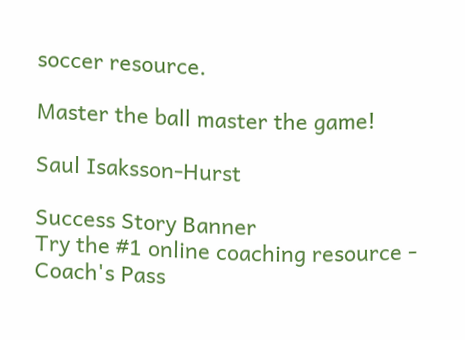soccer resource.

Master the ball master the game!

Saul Isaksson-Hurst

Success Story Banner
Try the #1 online coaching resource - Coach's Pass